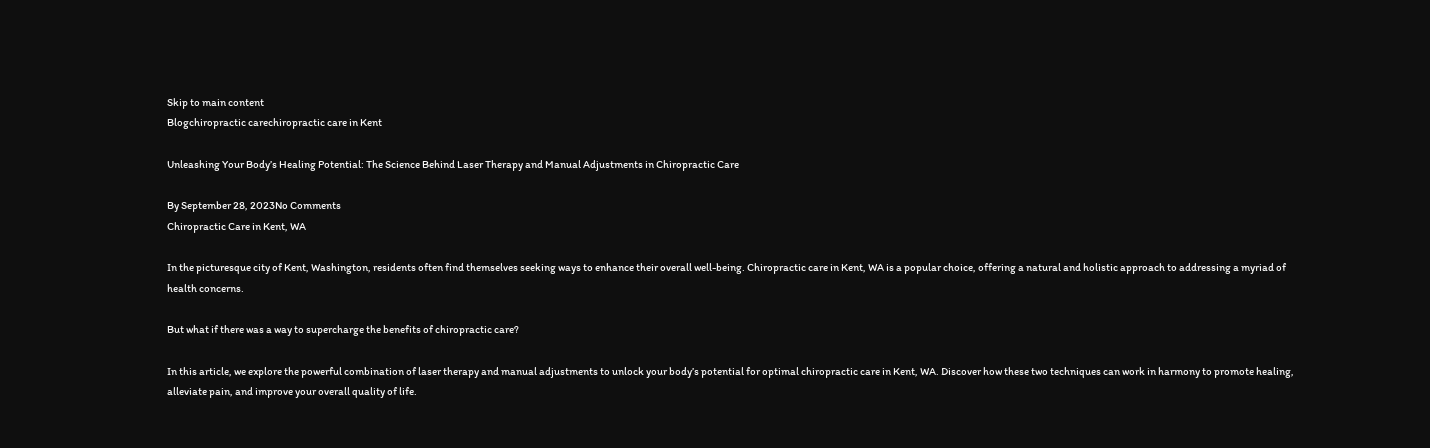Skip to main content
Blogchiropractic carechiropractic care in Kent

Unleashing Your Body’s Healing Potential: The Science Behind Laser Therapy and Manual Adjustments in Chiropractic Care

By September 28, 2023No Comments
Chiropractic Care in Kent, WA

In the picturesque city of Kent, Washington, residents often find themselves seeking ways to enhance their overall well-being. Chiropractic care in Kent, WA is a popular choice, offering a natural and holistic approach to addressing a myriad of health concerns.

But what if there was a way to supercharge the benefits of chiropractic care?

In this article, we explore the powerful combination of laser therapy and manual adjustments to unlock your body’s potential for optimal chiropractic care in Kent, WA. Discover how these two techniques can work in harmony to promote healing, alleviate pain, and improve your overall quality of life.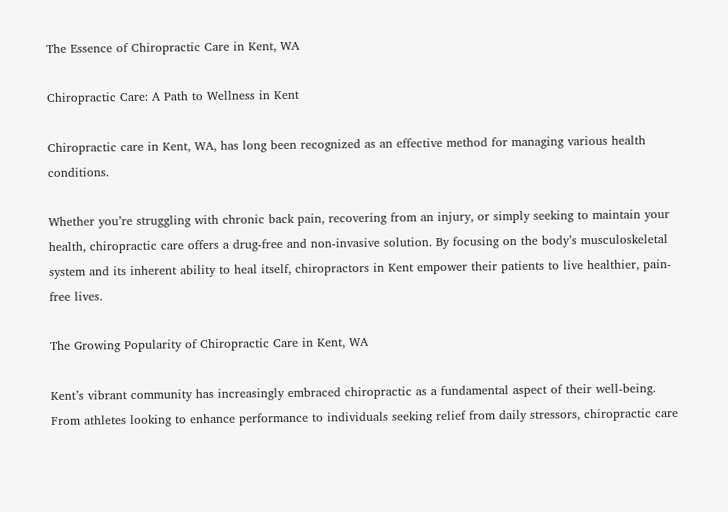The Essence of Chiropractic Care in Kent, WA

Chiropractic Care: A Path to Wellness in Kent

Chiropractic care in Kent, WA, has long been recognized as an effective method for managing various health conditions.

Whether you’re struggling with chronic back pain, recovering from an injury, or simply seeking to maintain your health, chiropractic care offers a drug-free and non-invasive solution. By focusing on the body’s musculoskeletal system and its inherent ability to heal itself, chiropractors in Kent empower their patients to live healthier, pain-free lives.

The Growing Popularity of Chiropractic Care in Kent, WA

Kent’s vibrant community has increasingly embraced chiropractic as a fundamental aspect of their well-being. From athletes looking to enhance performance to individuals seeking relief from daily stressors, chiropractic care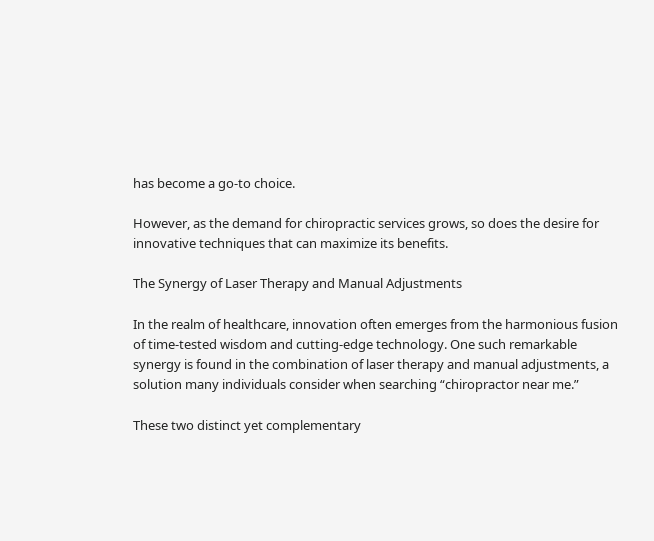has become a go-to choice.

However, as the demand for chiropractic services grows, so does the desire for innovative techniques that can maximize its benefits.

The Synergy of Laser Therapy and Manual Adjustments

In the realm of healthcare, innovation often emerges from the harmonious fusion of time-tested wisdom and cutting-edge technology. One such remarkable synergy is found in the combination of laser therapy and manual adjustments, a solution many individuals consider when searching “chiropractor near me.”

These two distinct yet complementary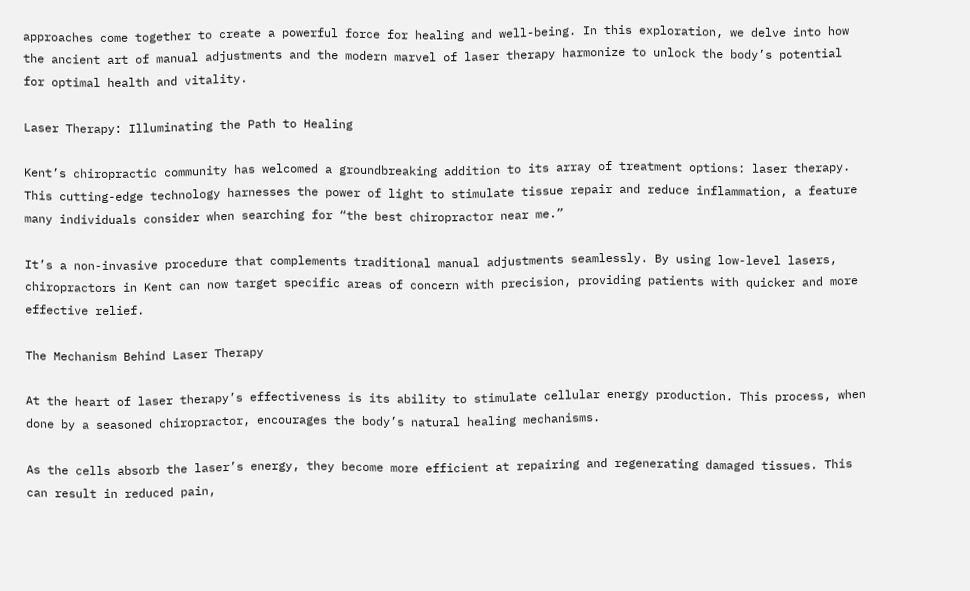approaches come together to create a powerful force for healing and well-being. In this exploration, we delve into how the ancient art of manual adjustments and the modern marvel of laser therapy harmonize to unlock the body’s potential for optimal health and vitality.

Laser Therapy: Illuminating the Path to Healing

Kent’s chiropractic community has welcomed a groundbreaking addition to its array of treatment options: laser therapy. This cutting-edge technology harnesses the power of light to stimulate tissue repair and reduce inflammation, a feature many individuals consider when searching for “the best chiropractor near me.”

It’s a non-invasive procedure that complements traditional manual adjustments seamlessly. By using low-level lasers, chiropractors in Kent can now target specific areas of concern with precision, providing patients with quicker and more effective relief.

The Mechanism Behind Laser Therapy

At the heart of laser therapy’s effectiveness is its ability to stimulate cellular energy production. This process, when done by a seasoned chiropractor, encourages the body’s natural healing mechanisms.

As the cells absorb the laser’s energy, they become more efficient at repairing and regenerating damaged tissues. This can result in reduced pain,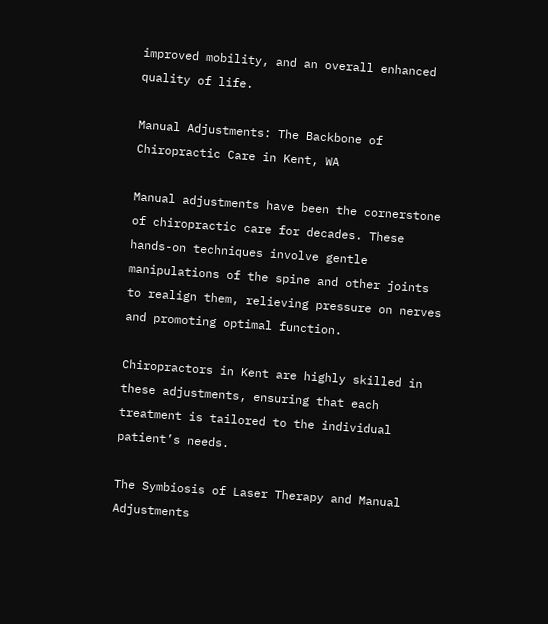improved mobility, and an overall enhanced quality of life.

Manual Adjustments: The Backbone of Chiropractic Care in Kent, WA

Manual adjustments have been the cornerstone of chiropractic care for decades. These hands-on techniques involve gentle manipulations of the spine and other joints to realign them, relieving pressure on nerves and promoting optimal function.

Chiropractors in Kent are highly skilled in these adjustments, ensuring that each treatment is tailored to the individual patient’s needs.

The Symbiosis of Laser Therapy and Manual Adjustments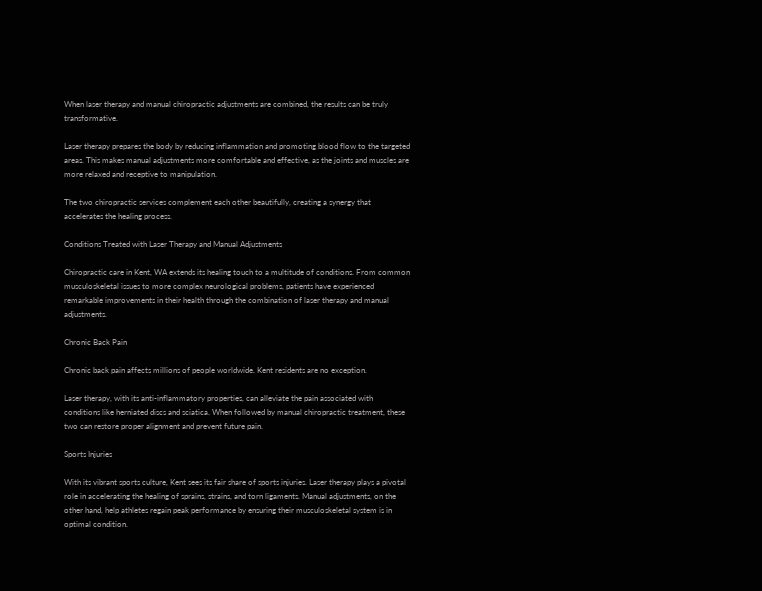When laser therapy and manual chiropractic adjustments are combined, the results can be truly transformative.

Laser therapy prepares the body by reducing inflammation and promoting blood flow to the targeted areas. This makes manual adjustments more comfortable and effective, as the joints and muscles are more relaxed and receptive to manipulation.

The two chiropractic services complement each other beautifully, creating a synergy that accelerates the healing process.

Conditions Treated with Laser Therapy and Manual Adjustments

Chiropractic care in Kent, WA extends its healing touch to a multitude of conditions. From common musculoskeletal issues to more complex neurological problems, patients have experienced remarkable improvements in their health through the combination of laser therapy and manual adjustments.

Chronic Back Pain

Chronic back pain affects millions of people worldwide. Kent residents are no exception.

Laser therapy, with its anti-inflammatory properties, can alleviate the pain associated with conditions like herniated discs and sciatica. When followed by manual chiropractic treatment, these two can restore proper alignment and prevent future pain.

Sports Injuries

With its vibrant sports culture, Kent sees its fair share of sports injuries. Laser therapy plays a pivotal role in accelerating the healing of sprains, strains, and torn ligaments. Manual adjustments, on the other hand, help athletes regain peak performance by ensuring their musculoskeletal system is in optimal condition.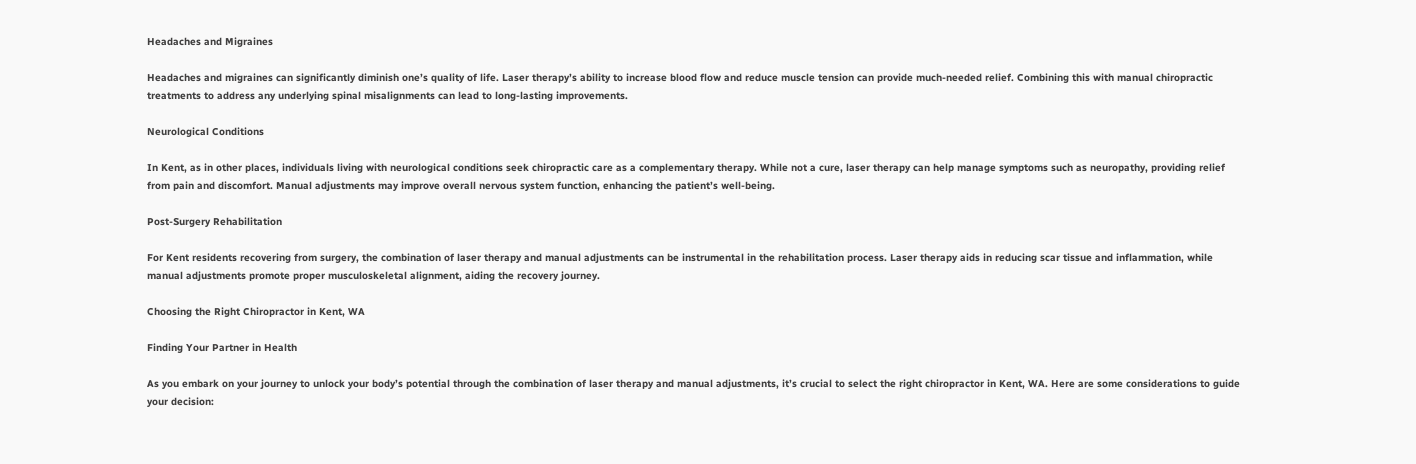Headaches and Migraines

Headaches and migraines can significantly diminish one’s quality of life. Laser therapy’s ability to increase blood flow and reduce muscle tension can provide much-needed relief. Combining this with manual chiropractic treatments to address any underlying spinal misalignments can lead to long-lasting improvements.

Neurological Conditions

In Kent, as in other places, individuals living with neurological conditions seek chiropractic care as a complementary therapy. While not a cure, laser therapy can help manage symptoms such as neuropathy, providing relief from pain and discomfort. Manual adjustments may improve overall nervous system function, enhancing the patient’s well-being.

Post-Surgery Rehabilitation

For Kent residents recovering from surgery, the combination of laser therapy and manual adjustments can be instrumental in the rehabilitation process. Laser therapy aids in reducing scar tissue and inflammation, while manual adjustments promote proper musculoskeletal alignment, aiding the recovery journey.

Choosing the Right Chiropractor in Kent, WA

Finding Your Partner in Health

As you embark on your journey to unlock your body’s potential through the combination of laser therapy and manual adjustments, it’s crucial to select the right chiropractor in Kent, WA. Here are some considerations to guide your decision: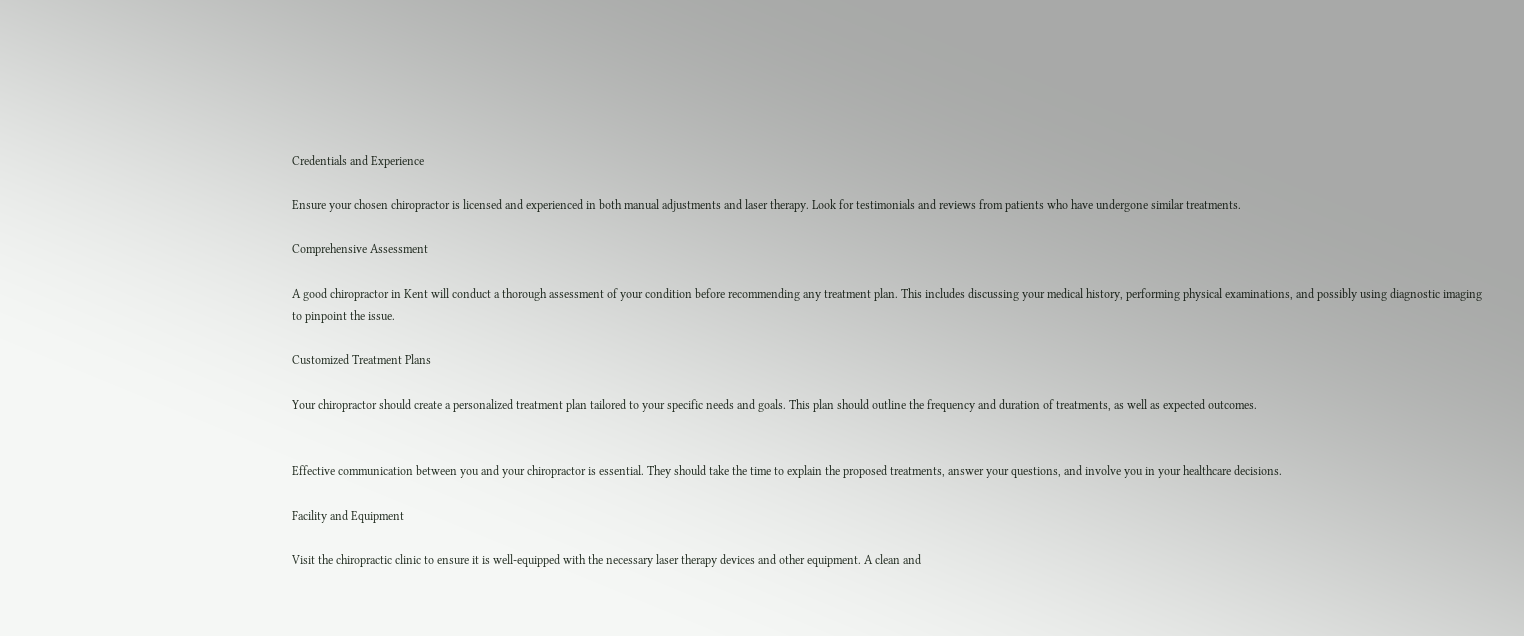Credentials and Experience

Ensure your chosen chiropractor is licensed and experienced in both manual adjustments and laser therapy. Look for testimonials and reviews from patients who have undergone similar treatments.

Comprehensive Assessment

A good chiropractor in Kent will conduct a thorough assessment of your condition before recommending any treatment plan. This includes discussing your medical history, performing physical examinations, and possibly using diagnostic imaging to pinpoint the issue.

Customized Treatment Plans

Your chiropractor should create a personalized treatment plan tailored to your specific needs and goals. This plan should outline the frequency and duration of treatments, as well as expected outcomes.


Effective communication between you and your chiropractor is essential. They should take the time to explain the proposed treatments, answer your questions, and involve you in your healthcare decisions.

Facility and Equipment

Visit the chiropractic clinic to ensure it is well-equipped with the necessary laser therapy devices and other equipment. A clean and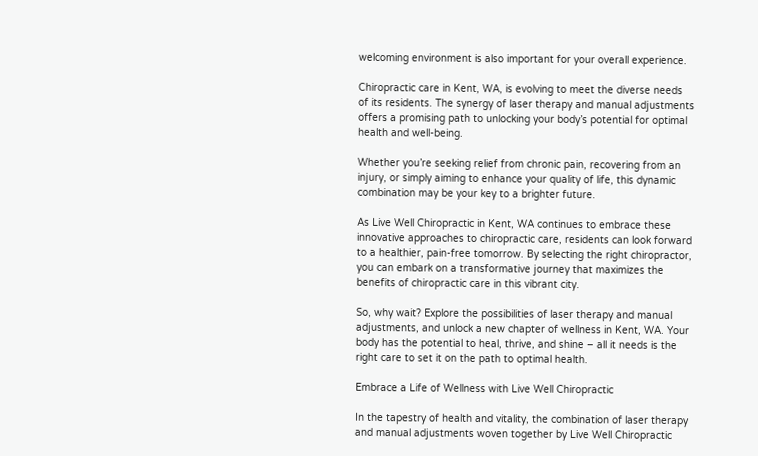welcoming environment is also important for your overall experience.

Chiropractic care in Kent, WA, is evolving to meet the diverse needs of its residents. The synergy of laser therapy and manual adjustments offers a promising path to unlocking your body’s potential for optimal health and well-being.

Whether you’re seeking relief from chronic pain, recovering from an injury, or simply aiming to enhance your quality of life, this dynamic combination may be your key to a brighter future.

As Live Well Chiropractic in Kent, WA continues to embrace these innovative approaches to chiropractic care, residents can look forward to a healthier, pain-free tomorrow. By selecting the right chiropractor, you can embark on a transformative journey that maximizes the benefits of chiropractic care in this vibrant city.

So, why wait? Explore the possibilities of laser therapy and manual adjustments, and unlock a new chapter of wellness in Kent, WA. Your body has the potential to heal, thrive, and shine – all it needs is the right care to set it on the path to optimal health.

Embrace a Life of Wellness with Live Well Chiropractic

In the tapestry of health and vitality, the combination of laser therapy and manual adjustments woven together by Live Well Chiropractic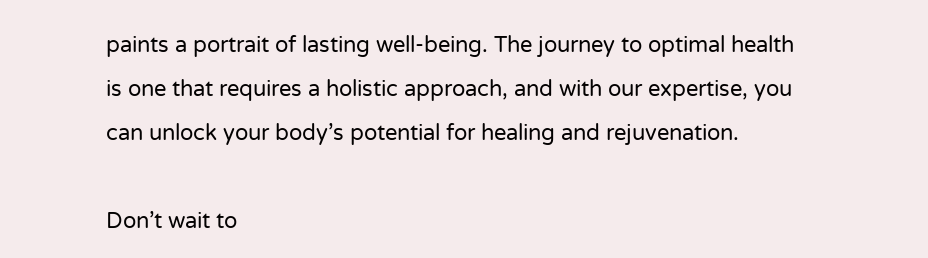paints a portrait of lasting well-being. The journey to optimal health is one that requires a holistic approach, and with our expertise, you can unlock your body’s potential for healing and rejuvenation.

Don’t wait to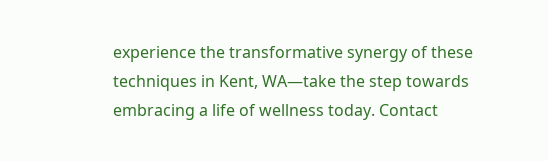experience the transformative synergy of these techniques in Kent, WA—take the step towards embracing a life of wellness today. Contact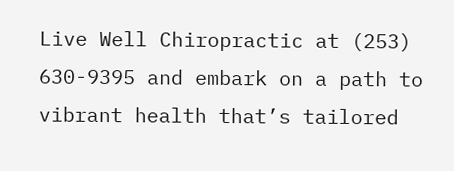Live Well Chiropractic at (253) 630-9395 and embark on a path to vibrant health that’s tailored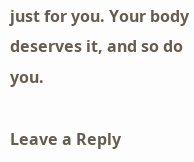just for you. Your body deserves it, and so do you.

Leave a Reply